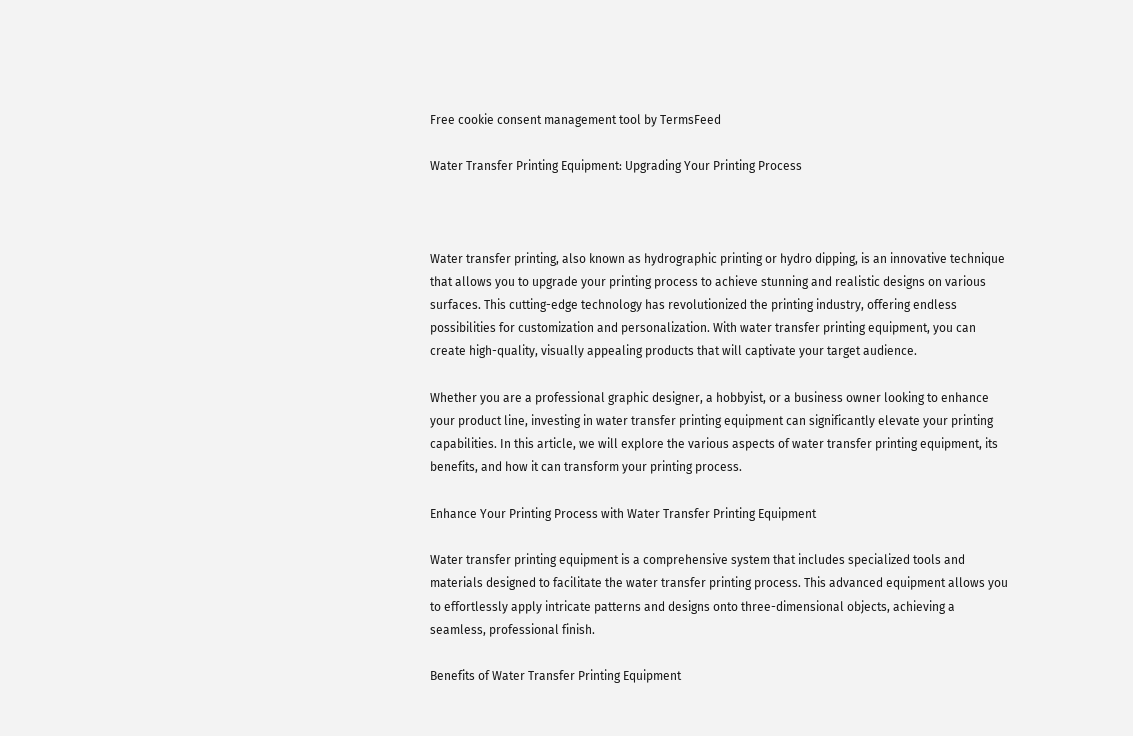Free cookie consent management tool by TermsFeed

Water Transfer Printing Equipment: Upgrading Your Printing Process



Water transfer printing, also known as hydrographic printing or hydro dipping, is an innovative technique that allows you to upgrade your printing process to achieve stunning and realistic designs on various surfaces. This cutting-edge technology has revolutionized the printing industry, offering endless possibilities for customization and personalization. With water transfer printing equipment, you can create high-quality, visually appealing products that will captivate your target audience.

Whether you are a professional graphic designer, a hobbyist, or a business owner looking to enhance your product line, investing in water transfer printing equipment can significantly elevate your printing capabilities. In this article, we will explore the various aspects of water transfer printing equipment, its benefits, and how it can transform your printing process.

Enhance Your Printing Process with Water Transfer Printing Equipment

Water transfer printing equipment is a comprehensive system that includes specialized tools and materials designed to facilitate the water transfer printing process. This advanced equipment allows you to effortlessly apply intricate patterns and designs onto three-dimensional objects, achieving a seamless, professional finish.

Benefits of Water Transfer Printing Equipment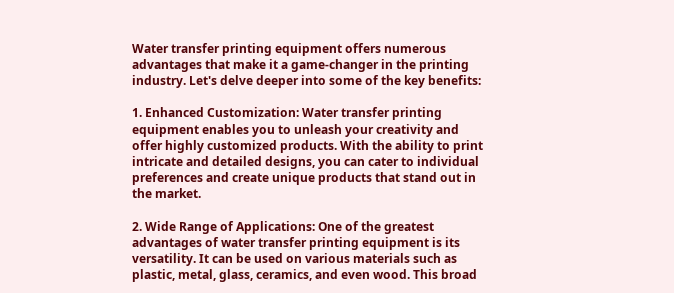Water transfer printing equipment offers numerous advantages that make it a game-changer in the printing industry. Let's delve deeper into some of the key benefits:

1. Enhanced Customization: Water transfer printing equipment enables you to unleash your creativity and offer highly customized products. With the ability to print intricate and detailed designs, you can cater to individual preferences and create unique products that stand out in the market.

2. Wide Range of Applications: One of the greatest advantages of water transfer printing equipment is its versatility. It can be used on various materials such as plastic, metal, glass, ceramics, and even wood. This broad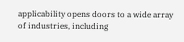applicability opens doors to a wide array of industries, including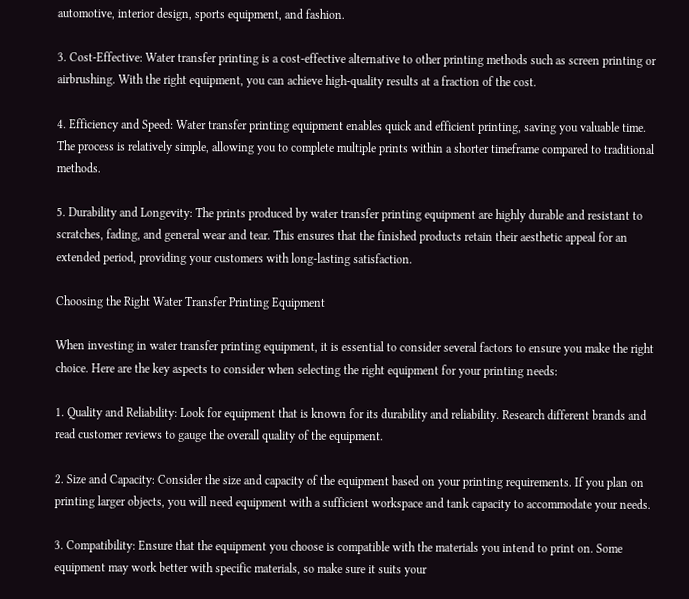automotive, interior design, sports equipment, and fashion.

3. Cost-Effective: Water transfer printing is a cost-effective alternative to other printing methods such as screen printing or airbrushing. With the right equipment, you can achieve high-quality results at a fraction of the cost.

4. Efficiency and Speed: Water transfer printing equipment enables quick and efficient printing, saving you valuable time. The process is relatively simple, allowing you to complete multiple prints within a shorter timeframe compared to traditional methods.

5. Durability and Longevity: The prints produced by water transfer printing equipment are highly durable and resistant to scratches, fading, and general wear and tear. This ensures that the finished products retain their aesthetic appeal for an extended period, providing your customers with long-lasting satisfaction.

Choosing the Right Water Transfer Printing Equipment

When investing in water transfer printing equipment, it is essential to consider several factors to ensure you make the right choice. Here are the key aspects to consider when selecting the right equipment for your printing needs:

1. Quality and Reliability: Look for equipment that is known for its durability and reliability. Research different brands and read customer reviews to gauge the overall quality of the equipment.

2. Size and Capacity: Consider the size and capacity of the equipment based on your printing requirements. If you plan on printing larger objects, you will need equipment with a sufficient workspace and tank capacity to accommodate your needs.

3. Compatibility: Ensure that the equipment you choose is compatible with the materials you intend to print on. Some equipment may work better with specific materials, so make sure it suits your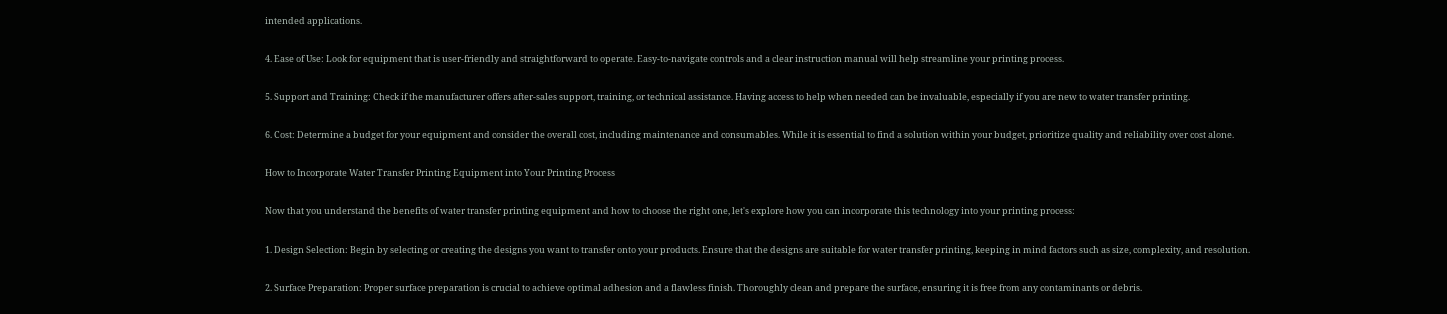intended applications.

4. Ease of Use: Look for equipment that is user-friendly and straightforward to operate. Easy-to-navigate controls and a clear instruction manual will help streamline your printing process.

5. Support and Training: Check if the manufacturer offers after-sales support, training, or technical assistance. Having access to help when needed can be invaluable, especially if you are new to water transfer printing.

6. Cost: Determine a budget for your equipment and consider the overall cost, including maintenance and consumables. While it is essential to find a solution within your budget, prioritize quality and reliability over cost alone.

How to Incorporate Water Transfer Printing Equipment into Your Printing Process

Now that you understand the benefits of water transfer printing equipment and how to choose the right one, let's explore how you can incorporate this technology into your printing process:

1. Design Selection: Begin by selecting or creating the designs you want to transfer onto your products. Ensure that the designs are suitable for water transfer printing, keeping in mind factors such as size, complexity, and resolution.

2. Surface Preparation: Proper surface preparation is crucial to achieve optimal adhesion and a flawless finish. Thoroughly clean and prepare the surface, ensuring it is free from any contaminants or debris.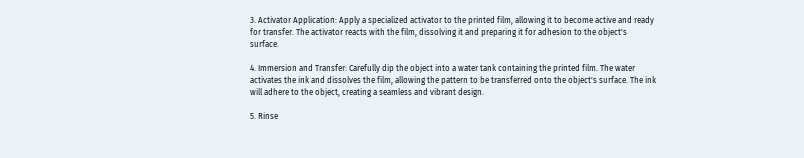3. Activator Application: Apply a specialized activator to the printed film, allowing it to become active and ready for transfer. The activator reacts with the film, dissolving it and preparing it for adhesion to the object's surface.

4. Immersion and Transfer: Carefully dip the object into a water tank containing the printed film. The water activates the ink and dissolves the film, allowing the pattern to be transferred onto the object's surface. The ink will adhere to the object, creating a seamless and vibrant design.

5. Rinse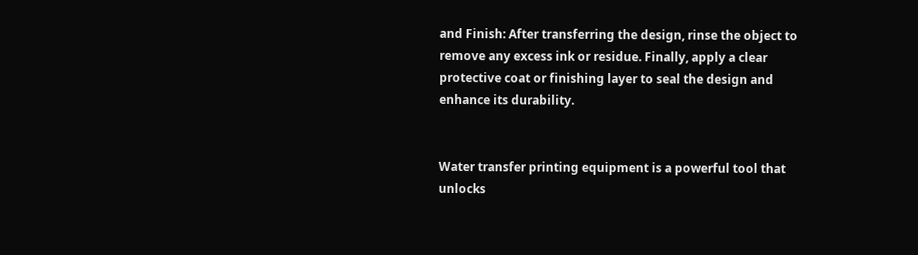and Finish: After transferring the design, rinse the object to remove any excess ink or residue. Finally, apply a clear protective coat or finishing layer to seal the design and enhance its durability.


Water transfer printing equipment is a powerful tool that unlocks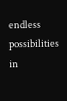endless possibilities in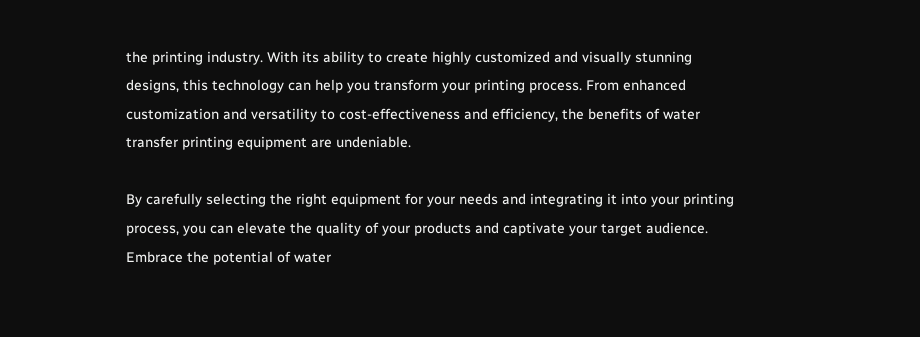the printing industry. With its ability to create highly customized and visually stunning designs, this technology can help you transform your printing process. From enhanced customization and versatility to cost-effectiveness and efficiency, the benefits of water transfer printing equipment are undeniable.

By carefully selecting the right equipment for your needs and integrating it into your printing process, you can elevate the quality of your products and captivate your target audience. Embrace the potential of water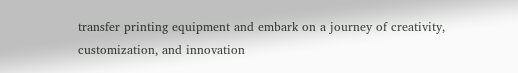transfer printing equipment and embark on a journey of creativity, customization, and innovation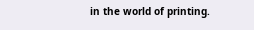in the world of printing.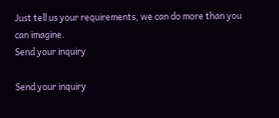Just tell us your requirements, we can do more than you can imagine.
Send your inquiry

Send your inquiry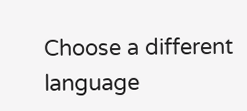Choose a different language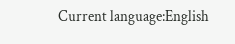Current language:English